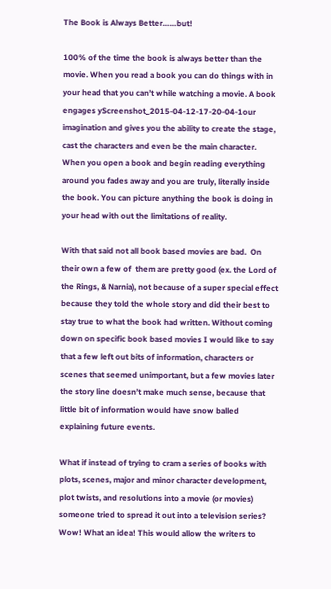The Book is Always Better……but!

100% of the time the book is always better than the movie. When you read a book you can do things with in your head that you can’t while watching a movie. A book engages yScreenshot_2015-04-12-17-20-04-1our imagination and gives you the ability to create the stage, cast the characters and even be the main character. When you open a book and begin reading everything around you fades away and you are truly, literally inside the book. You can picture anything the book is doing in your head with out the limitations of reality.

With that said not all book based movies are bad.  On their own a few of  them are pretty good (ex. the Lord of the Rings, & Narnia), not because of a super special effect because they told the whole story and did their best to stay true to what the book had written. Without coming down on specific book based movies I would like to say that a few left out bits of information, characters or scenes that seemed unimportant, but a few movies later the story line doesn’t make much sense, because that little bit of information would have snow balled explaining future events.

What if instead of trying to cram a series of books with plots, scenes, major and minor character development, plot twists, and resolutions into a movie (or movies) someone tried to spread it out into a television series? Wow! What an idea! This would allow the writers to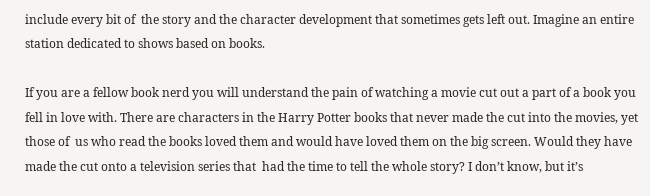include every bit of  the story and the character development that sometimes gets left out. Imagine an entire station dedicated to shows based on books.

If you are a fellow book nerd you will understand the pain of watching a movie cut out a part of a book you fell in love with. There are characters in the Harry Potter books that never made the cut into the movies, yet those of  us who read the books loved them and would have loved them on the big screen. Would they have made the cut onto a television series that  had the time to tell the whole story? I don’t know, but it’s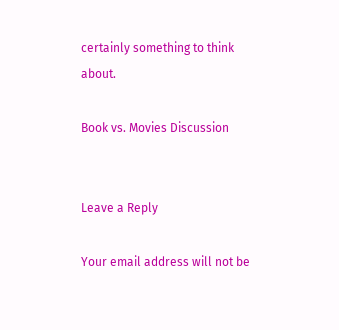certainly something to think about.

Book vs. Movies Discussion


Leave a Reply

Your email address will not be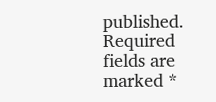published. Required fields are marked *